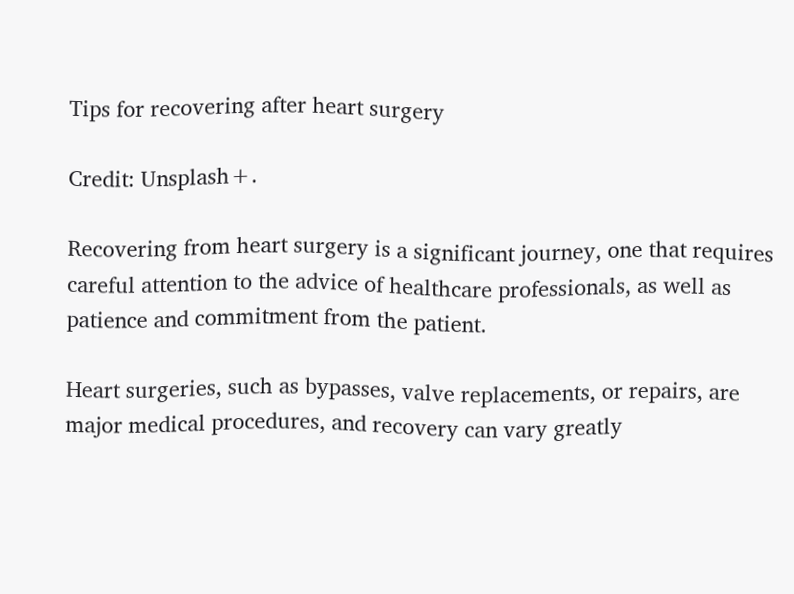Tips for recovering after heart surgery

Credit: Unsplash+.

Recovering from heart surgery is a significant journey, one that requires careful attention to the advice of healthcare professionals, as well as patience and commitment from the patient.

Heart surgeries, such as bypasses, valve replacements, or repairs, are major medical procedures, and recovery can vary greatly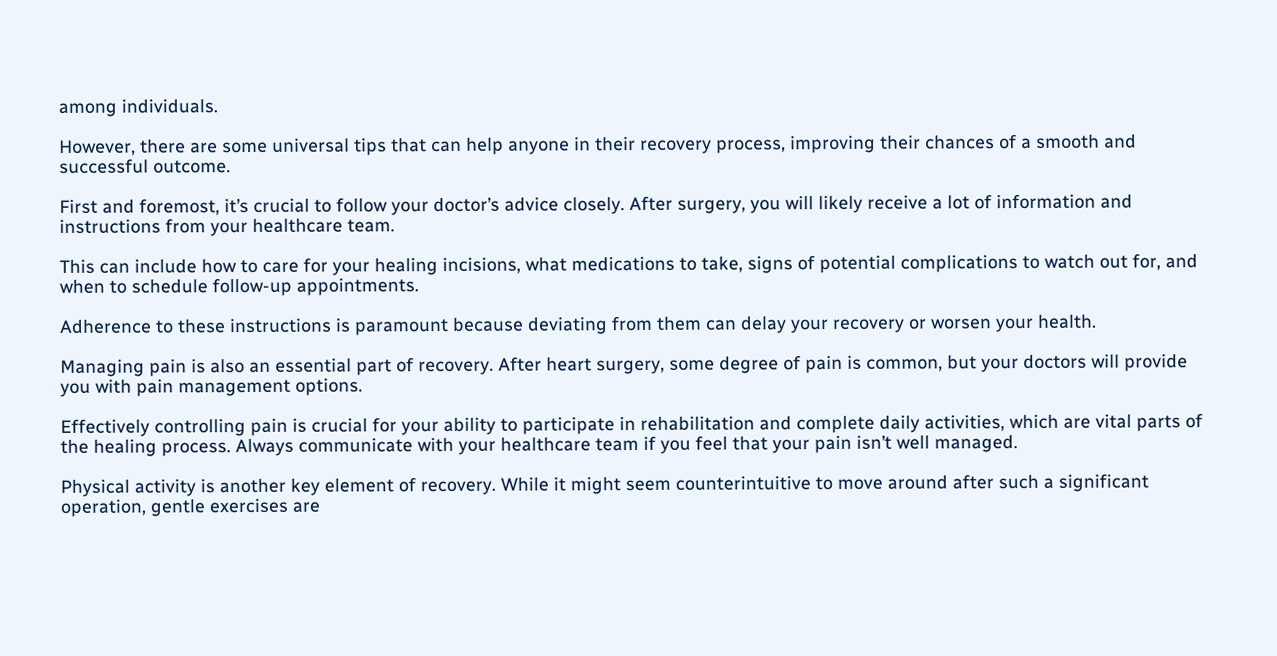among individuals.

However, there are some universal tips that can help anyone in their recovery process, improving their chances of a smooth and successful outcome.

First and foremost, it’s crucial to follow your doctor’s advice closely. After surgery, you will likely receive a lot of information and instructions from your healthcare team.

This can include how to care for your healing incisions, what medications to take, signs of potential complications to watch out for, and when to schedule follow-up appointments.

Adherence to these instructions is paramount because deviating from them can delay your recovery or worsen your health.

Managing pain is also an essential part of recovery. After heart surgery, some degree of pain is common, but your doctors will provide you with pain management options.

Effectively controlling pain is crucial for your ability to participate in rehabilitation and complete daily activities, which are vital parts of the healing process. Always communicate with your healthcare team if you feel that your pain isn’t well managed.

Physical activity is another key element of recovery. While it might seem counterintuitive to move around after such a significant operation, gentle exercises are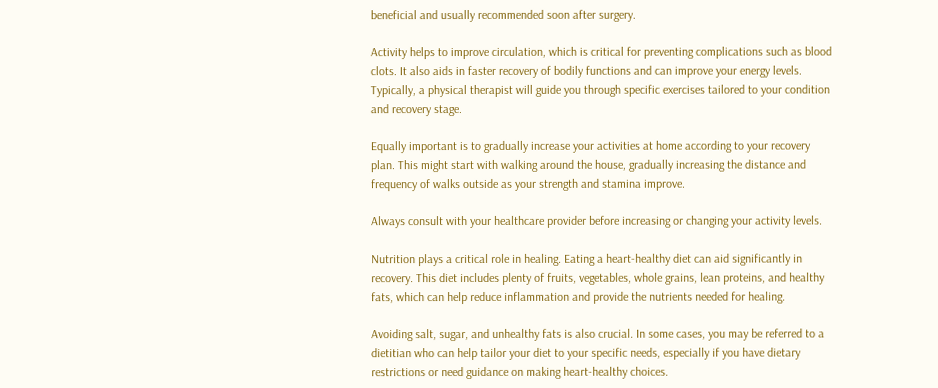beneficial and usually recommended soon after surgery.

Activity helps to improve circulation, which is critical for preventing complications such as blood clots. It also aids in faster recovery of bodily functions and can improve your energy levels. Typically, a physical therapist will guide you through specific exercises tailored to your condition and recovery stage.

Equally important is to gradually increase your activities at home according to your recovery plan. This might start with walking around the house, gradually increasing the distance and frequency of walks outside as your strength and stamina improve.

Always consult with your healthcare provider before increasing or changing your activity levels.

Nutrition plays a critical role in healing. Eating a heart-healthy diet can aid significantly in recovery. This diet includes plenty of fruits, vegetables, whole grains, lean proteins, and healthy fats, which can help reduce inflammation and provide the nutrients needed for healing.

Avoiding salt, sugar, and unhealthy fats is also crucial. In some cases, you may be referred to a dietitian who can help tailor your diet to your specific needs, especially if you have dietary restrictions or need guidance on making heart-healthy choices.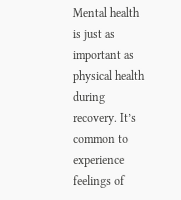Mental health is just as important as physical health during recovery. It’s common to experience feelings of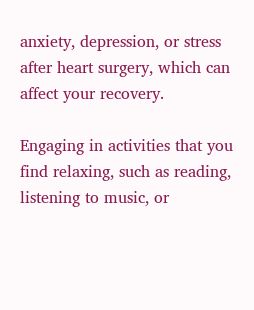anxiety, depression, or stress after heart surgery, which can affect your recovery.

Engaging in activities that you find relaxing, such as reading, listening to music, or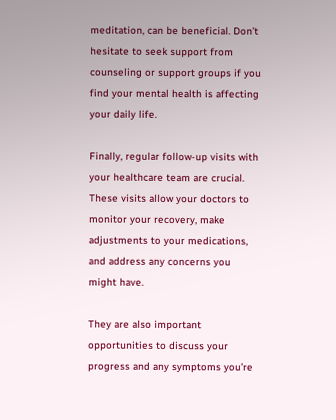meditation, can be beneficial. Don’t hesitate to seek support from counseling or support groups if you find your mental health is affecting your daily life.

Finally, regular follow-up visits with your healthcare team are crucial. These visits allow your doctors to monitor your recovery, make adjustments to your medications, and address any concerns you might have.

They are also important opportunities to discuss your progress and any symptoms you’re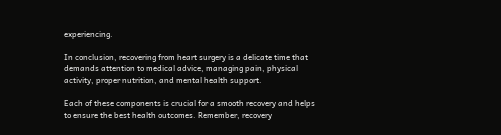experiencing.

In conclusion, recovering from heart surgery is a delicate time that demands attention to medical advice, managing pain, physical activity, proper nutrition, and mental health support.

Each of these components is crucial for a smooth recovery and helps to ensure the best health outcomes. Remember, recovery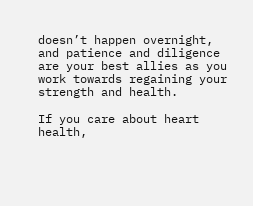doesn’t happen overnight, and patience and diligence are your best allies as you work towards regaining your strength and health.

If you care about heart health,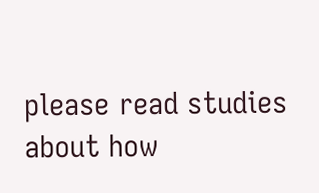please read studies about how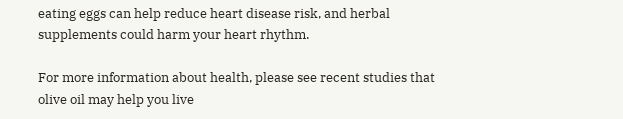eating eggs can help reduce heart disease risk, and herbal supplements could harm your heart rhythm.

For more information about health, please see recent studies that olive oil may help you live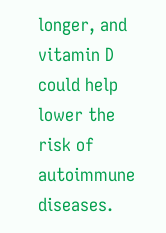longer, and vitamin D could help lower the risk of autoimmune diseases.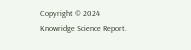Copyright © 2024 Knowridge Science Report.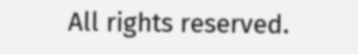All rights reserved.